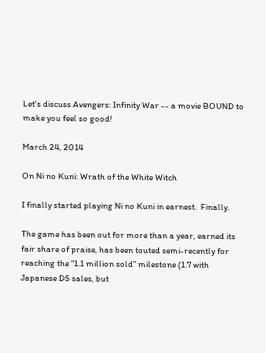Let's discuss Avengers: Infinity War -- a movie BOUND to make you feel so good!

March 24, 2014

On Ni no Kuni: Wrath of the White Witch

I finally started playing Ni no Kuni in earnest.  Finally.

The game has been out for more than a year, earned its fair share of praise, has been touted semi-recently for reaching the “1.1 million sold” milestone (1.7 with Japanese DS sales, but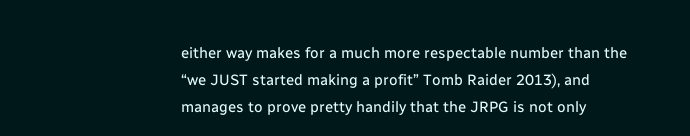either way makes for a much more respectable number than the “we JUST started making a profit” Tomb Raider 2013), and manages to prove pretty handily that the JRPG is not only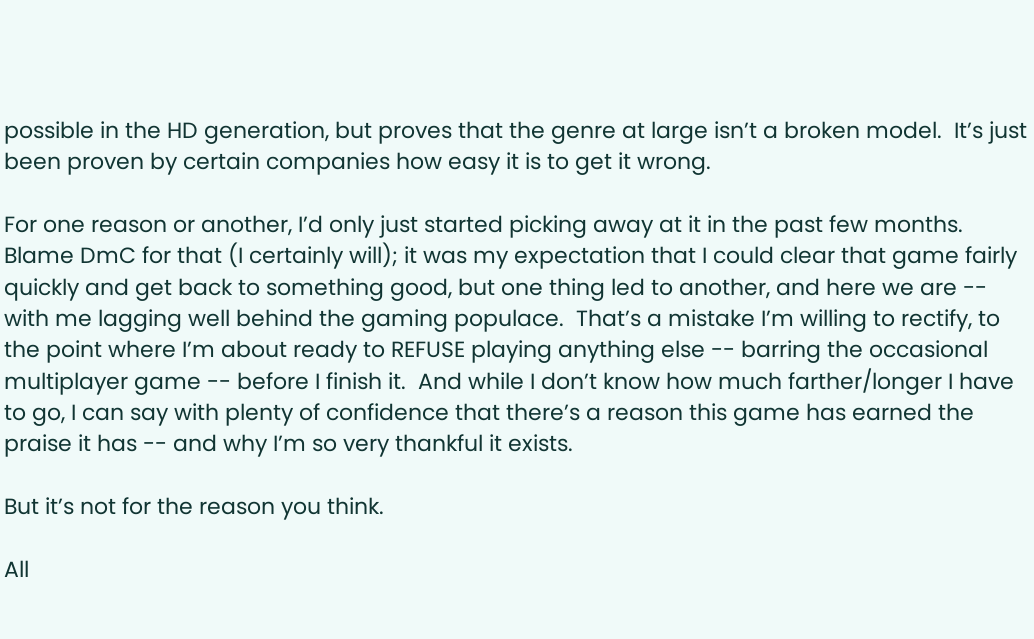possible in the HD generation, but proves that the genre at large isn’t a broken model.  It’s just been proven by certain companies how easy it is to get it wrong.

For one reason or another, I’d only just started picking away at it in the past few months.  Blame DmC for that (I certainly will); it was my expectation that I could clear that game fairly quickly and get back to something good, but one thing led to another, and here we are -- with me lagging well behind the gaming populace.  That’s a mistake I’m willing to rectify, to the point where I’m about ready to REFUSE playing anything else -- barring the occasional multiplayer game -- before I finish it.  And while I don’t know how much farther/longer I have to go, I can say with plenty of confidence that there’s a reason this game has earned the praise it has -- and why I’m so very thankful it exists.

But it’s not for the reason you think.

All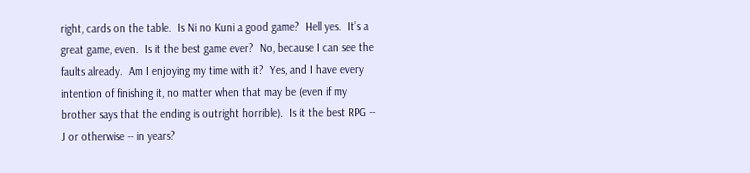right, cards on the table.  Is Ni no Kuni a good game?  Hell yes.  It’s a great game, even.  Is it the best game ever?  No, because I can see the faults already.  Am I enjoying my time with it?  Yes, and I have every intention of finishing it, no matter when that may be (even if my brother says that the ending is outright horrible).  Is it the best RPG -- J or otherwise -- in years?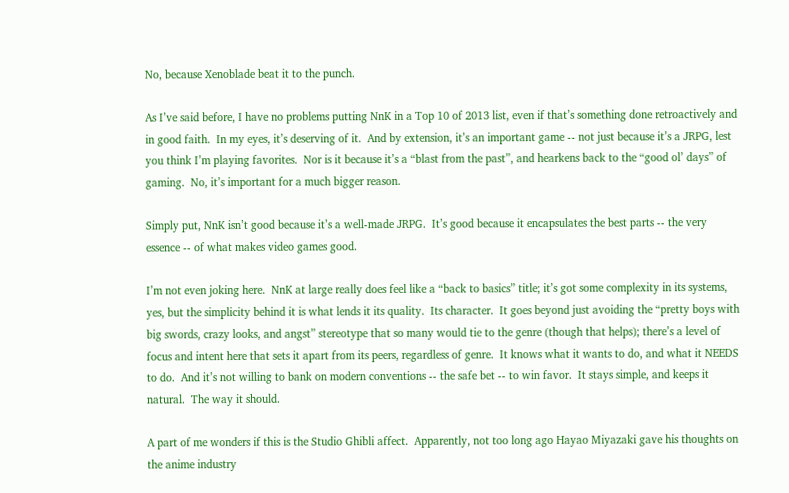No, because Xenoblade beat it to the punch.

As I’ve said before, I have no problems putting NnK in a Top 10 of 2013 list, even if that’s something done retroactively and in good faith.  In my eyes, it’s deserving of it.  And by extension, it’s an important game -- not just because it’s a JRPG, lest you think I’m playing favorites.  Nor is it because it’s a “blast from the past”, and hearkens back to the “good ol’ days” of gaming.  No, it’s important for a much bigger reason.

Simply put, NnK isn’t good because it’s a well-made JRPG.  It’s good because it encapsulates the best parts -- the very essence -- of what makes video games good.

I’m not even joking here.  NnK at large really does feel like a “back to basics” title; it’s got some complexity in its systems, yes, but the simplicity behind it is what lends it its quality.  Its character.  It goes beyond just avoiding the “pretty boys with big swords, crazy looks, and angst” stereotype that so many would tie to the genre (though that helps); there’s a level of focus and intent here that sets it apart from its peers, regardless of genre.  It knows what it wants to do, and what it NEEDS to do.  And it’s not willing to bank on modern conventions -- the safe bet -- to win favor.  It stays simple, and keeps it natural.  The way it should.

A part of me wonders if this is the Studio Ghibli affect.  Apparently, not too long ago Hayao Miyazaki gave his thoughts on the anime industry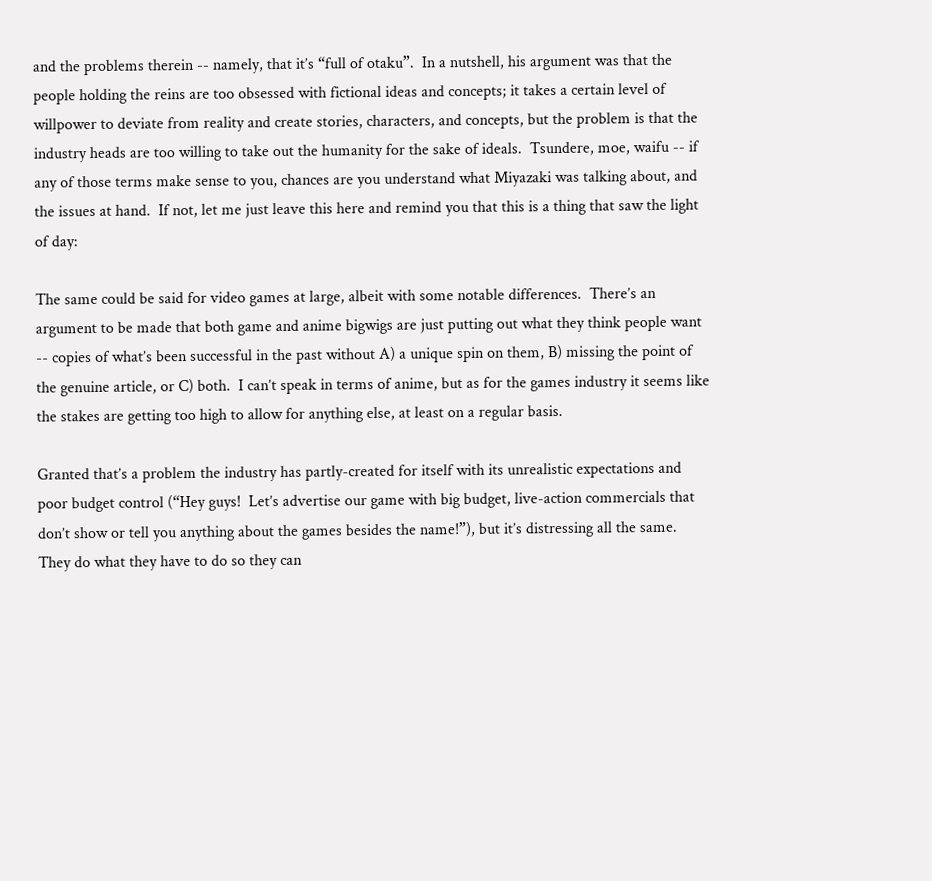and the problems therein -- namely, that it’s “full of otaku”.  In a nutshell, his argument was that the people holding the reins are too obsessed with fictional ideas and concepts; it takes a certain level of willpower to deviate from reality and create stories, characters, and concepts, but the problem is that the industry heads are too willing to take out the humanity for the sake of ideals.  Tsundere, moe, waifu -- if any of those terms make sense to you, chances are you understand what Miyazaki was talking about, and the issues at hand.  If not, let me just leave this here and remind you that this is a thing that saw the light of day:

The same could be said for video games at large, albeit with some notable differences.  There’s an argument to be made that both game and anime bigwigs are just putting out what they think people want -- copies of what’s been successful in the past without A) a unique spin on them, B) missing the point of the genuine article, or C) both.  I can’t speak in terms of anime, but as for the games industry it seems like the stakes are getting too high to allow for anything else, at least on a regular basis.

Granted that’s a problem the industry has partly-created for itself with its unrealistic expectations and poor budget control (“Hey guys!  Let’s advertise our game with big budget, live-action commercials that don’t show or tell you anything about the games besides the name!”), but it’s distressing all the same.  They do what they have to do so they can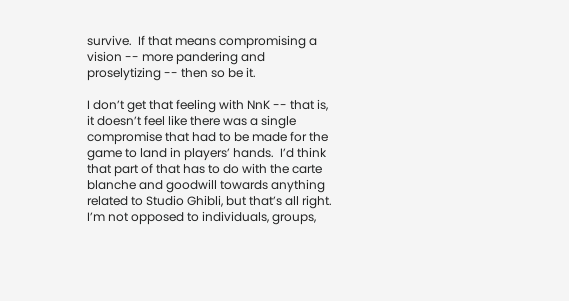survive.  If that means compromising a vision -- more pandering and proselytizing -- then so be it.

I don’t get that feeling with NnK -- that is, it doesn’t feel like there was a single compromise that had to be made for the game to land in players’ hands.  I’d think that part of that has to do with the carte blanche and goodwill towards anything related to Studio Ghibli, but that’s all right.  I’m not opposed to individuals, groups,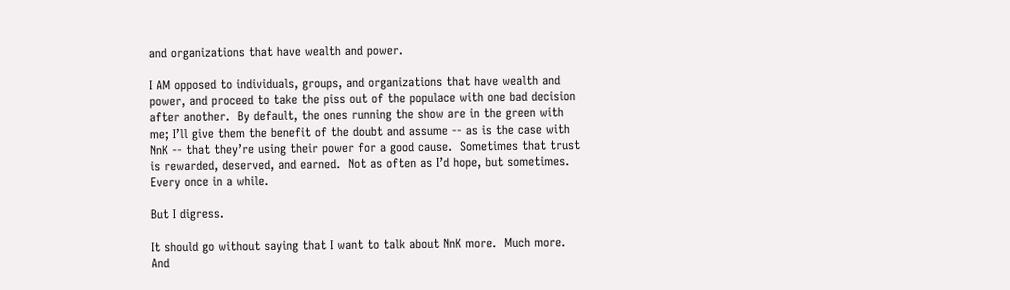and organizations that have wealth and power.

I AM opposed to individuals, groups, and organizations that have wealth and power, and proceed to take the piss out of the populace with one bad decision after another.  By default, the ones running the show are in the green with me; I’ll give them the benefit of the doubt and assume -- as is the case with NnK -- that they’re using their power for a good cause.  Sometimes that trust is rewarded, deserved, and earned.  Not as often as I’d hope, but sometimes.  Every once in a while.

But I digress.

It should go without saying that I want to talk about NnK more.  Much more.  And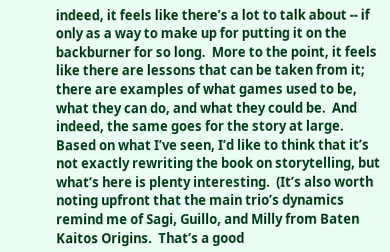indeed, it feels like there’s a lot to talk about -- if only as a way to make up for putting it on the backburner for so long.  More to the point, it feels like there are lessons that can be taken from it; there are examples of what games used to be, what they can do, and what they could be.  And indeed, the same goes for the story at large.  Based on what I’ve seen, I’d like to think that it’s not exactly rewriting the book on storytelling, but what’s here is plenty interesting.  (It’s also worth noting upfront that the main trio’s dynamics remind me of Sagi, Guillo, and Milly from Baten Kaitos Origins.  That’s a good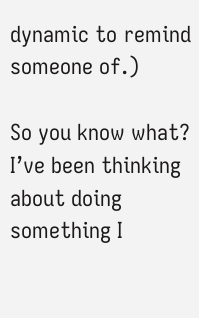dynamic to remind someone of.)

So you know what?  I’ve been thinking about doing something I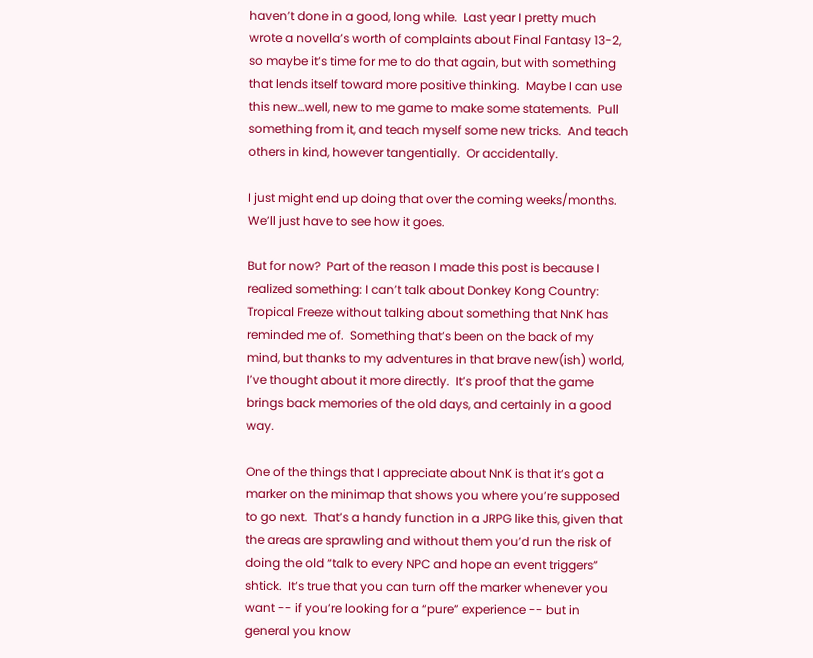haven’t done in a good, long while.  Last year I pretty much wrote a novella’s worth of complaints about Final Fantasy 13-2, so maybe it’s time for me to do that again, but with something that lends itself toward more positive thinking.  Maybe I can use this new…well, new to me game to make some statements.  Pull something from it, and teach myself some new tricks.  And teach others in kind, however tangentially.  Or accidentally.

I just might end up doing that over the coming weeks/months.  We’ll just have to see how it goes.

But for now?  Part of the reason I made this post is because I realized something: I can’t talk about Donkey Kong Country: Tropical Freeze without talking about something that NnK has reminded me of.  Something that’s been on the back of my mind, but thanks to my adventures in that brave new(ish) world, I’ve thought about it more directly.  It’s proof that the game brings back memories of the old days, and certainly in a good way.

One of the things that I appreciate about NnK is that it’s got a marker on the minimap that shows you where you’re supposed to go next.  That’s a handy function in a JRPG like this, given that the areas are sprawling and without them you’d run the risk of doing the old “talk to every NPC and hope an event triggers” shtick.  It’s true that you can turn off the marker whenever you want -- if you’re looking for a “pure” experience -- but in general you know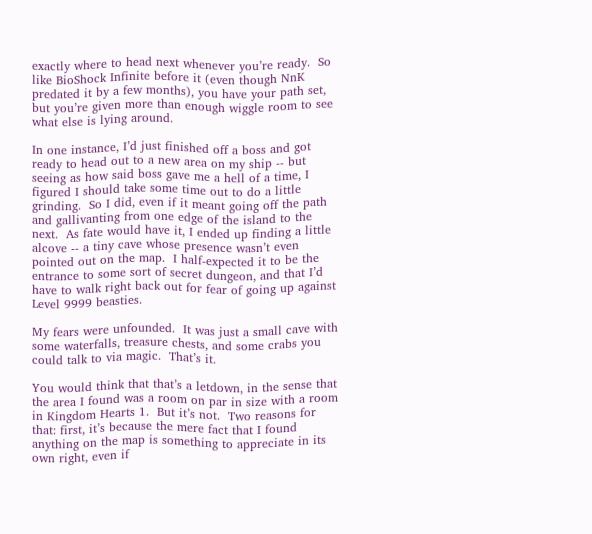exactly where to head next whenever you’re ready.  So like BioShock Infinite before it (even though NnK predated it by a few months), you have your path set, but you’re given more than enough wiggle room to see what else is lying around.

In one instance, I’d just finished off a boss and got ready to head out to a new area on my ship -- but seeing as how said boss gave me a hell of a time, I figured I should take some time out to do a little grinding.  So I did, even if it meant going off the path and gallivanting from one edge of the island to the next.  As fate would have it, I ended up finding a little alcove -- a tiny cave whose presence wasn’t even pointed out on the map.  I half-expected it to be the entrance to some sort of secret dungeon, and that I’d have to walk right back out for fear of going up against Level 9999 beasties.

My fears were unfounded.  It was just a small cave with some waterfalls, treasure chests, and some crabs you could talk to via magic.  That’s it.

You would think that that’s a letdown, in the sense that the area I found was a room on par in size with a room in Kingdom Hearts 1.  But it’s not.  Two reasons for that: first, it’s because the mere fact that I found anything on the map is something to appreciate in its own right, even if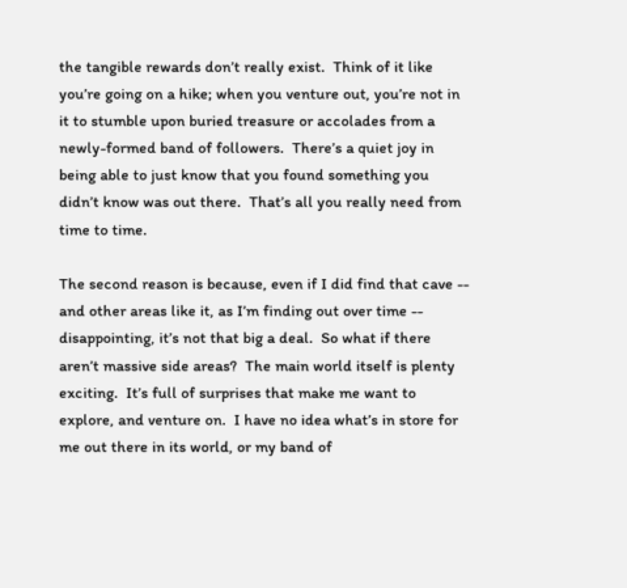the tangible rewards don’t really exist.  Think of it like you’re going on a hike; when you venture out, you’re not in it to stumble upon buried treasure or accolades from a newly-formed band of followers.  There’s a quiet joy in being able to just know that you found something you didn’t know was out there.  That’s all you really need from time to time.

The second reason is because, even if I did find that cave -- and other areas like it, as I’m finding out over time -- disappointing, it’s not that big a deal.  So what if there aren’t massive side areas?  The main world itself is plenty exciting.  It’s full of surprises that make me want to explore, and venture on.  I have no idea what’s in store for me out there in its world, or my band of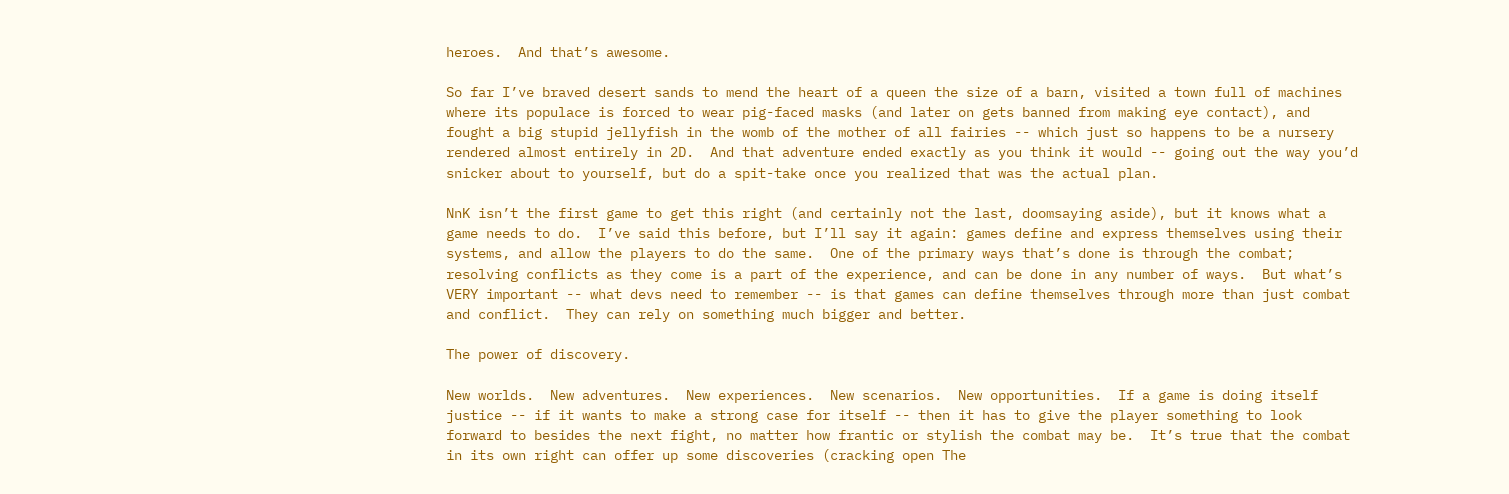heroes.  And that’s awesome.

So far I’ve braved desert sands to mend the heart of a queen the size of a barn, visited a town full of machines where its populace is forced to wear pig-faced masks (and later on gets banned from making eye contact), and fought a big stupid jellyfish in the womb of the mother of all fairies -- which just so happens to be a nursery rendered almost entirely in 2D.  And that adventure ended exactly as you think it would -- going out the way you’d snicker about to yourself, but do a spit-take once you realized that was the actual plan.

NnK isn’t the first game to get this right (and certainly not the last, doomsaying aside), but it knows what a game needs to do.  I’ve said this before, but I’ll say it again: games define and express themselves using their systems, and allow the players to do the same.  One of the primary ways that’s done is through the combat; resolving conflicts as they come is a part of the experience, and can be done in any number of ways.  But what’s VERY important -- what devs need to remember -- is that games can define themselves through more than just combat and conflict.  They can rely on something much bigger and better.

The power of discovery.

New worlds.  New adventures.  New experiences.  New scenarios.  New opportunities.  If a game is doing itself justice -- if it wants to make a strong case for itself -- then it has to give the player something to look forward to besides the next fight, no matter how frantic or stylish the combat may be.  It’s true that the combat in its own right can offer up some discoveries (cracking open The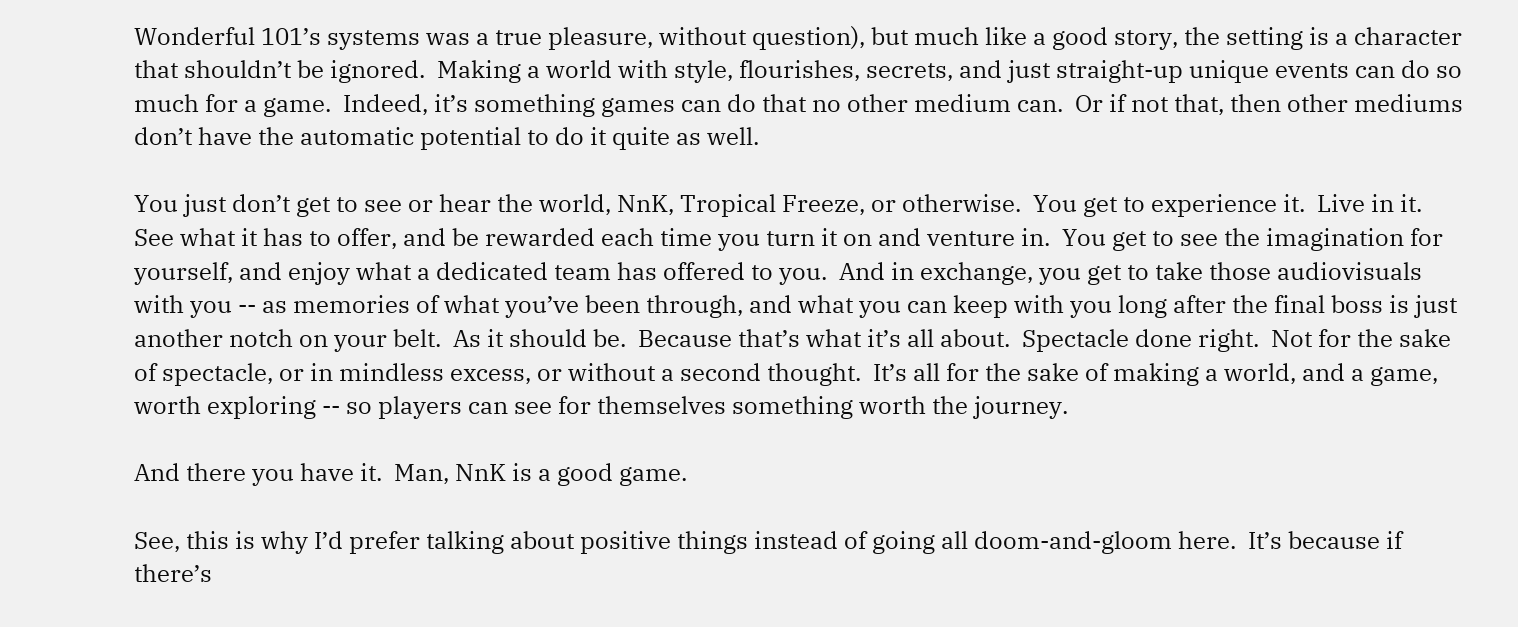Wonderful 101’s systems was a true pleasure, without question), but much like a good story, the setting is a character that shouldn’t be ignored.  Making a world with style, flourishes, secrets, and just straight-up unique events can do so much for a game.  Indeed, it’s something games can do that no other medium can.  Or if not that, then other mediums don’t have the automatic potential to do it quite as well.

You just don’t get to see or hear the world, NnK, Tropical Freeze, or otherwise.  You get to experience it.  Live in it.  See what it has to offer, and be rewarded each time you turn it on and venture in.  You get to see the imagination for yourself, and enjoy what a dedicated team has offered to you.  And in exchange, you get to take those audiovisuals with you -- as memories of what you’ve been through, and what you can keep with you long after the final boss is just another notch on your belt.  As it should be.  Because that’s what it’s all about.  Spectacle done right.  Not for the sake of spectacle, or in mindless excess, or without a second thought.  It’s all for the sake of making a world, and a game, worth exploring -- so players can see for themselves something worth the journey.

And there you have it.  Man, NnK is a good game.

See, this is why I’d prefer talking about positive things instead of going all doom-and-gloom here.  It’s because if there’s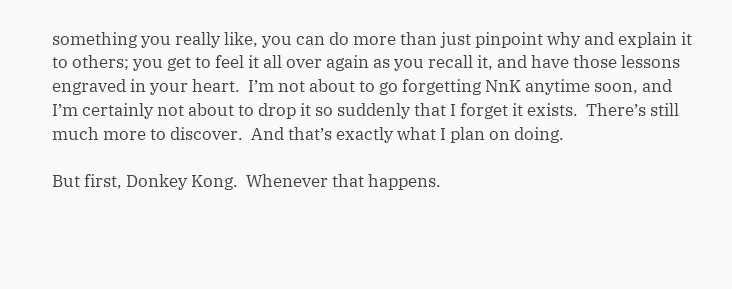something you really like, you can do more than just pinpoint why and explain it to others; you get to feel it all over again as you recall it, and have those lessons engraved in your heart.  I’m not about to go forgetting NnK anytime soon, and I’m certainly not about to drop it so suddenly that I forget it exists.  There’s still much more to discover.  And that’s exactly what I plan on doing.

But first, Donkey Kong.  Whenever that happens.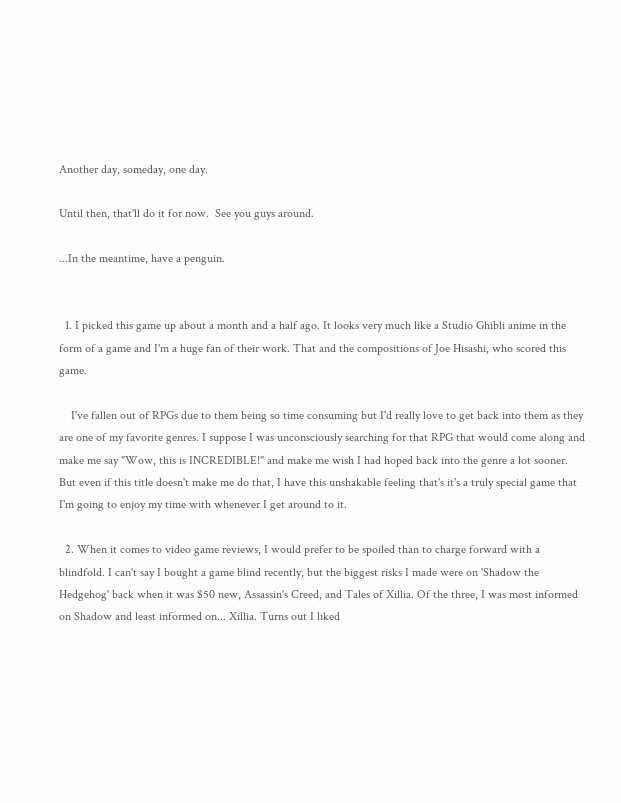Another day, someday, one day.

Until then, that'll do it for now.  See you guys around.

...In the meantime, have a penguin.


  1. I picked this game up about a month and a half ago. It looks very much like a Studio Ghibli anime in the form of a game and I'm a huge fan of their work. That and the compositions of Joe Hisashi, who scored this game.

    I've fallen out of RPGs due to them being so time consuming but I'd really love to get back into them as they are one of my favorite genres. I suppose I was unconsciously searching for that RPG that would come along and make me say "Wow, this is INCREDIBLE!" and make me wish I had hoped back into the genre a lot sooner. But even if this title doesn't make me do that, I have this unshakable feeling that's it's a truly special game that I'm going to enjoy my time with whenever I get around to it.

  2. When it comes to video game reviews, I would prefer to be spoiled than to charge forward with a blindfold. I can't say I bought a game blind recently, but the biggest risks I made were on 'Shadow the Hedgehog' back when it was $50 new, Assassin's Creed, and Tales of Xillia. Of the three, I was most informed on Shadow and least informed on... Xillia. Turns out I liked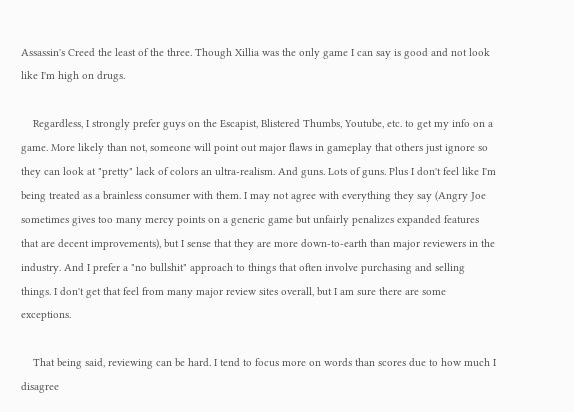Assassin's Creed the least of the three. Though Xillia was the only game I can say is good and not look like I'm high on drugs.

    Regardless, I strongly prefer guys on the Escapist, Blistered Thumbs, Youtube, etc. to get my info on a game. More likely than not, someone will point out major flaws in gameplay that others just ignore so they can look at "pretty" lack of colors an ultra-realism. And guns. Lots of guns. Plus I don't feel like I'm being treated as a brainless consumer with them. I may not agree with everything they say (Angry Joe sometimes gives too many mercy points on a generic game but unfairly penalizes expanded features that are decent improvements), but I sense that they are more down-to-earth than major reviewers in the industry. And I prefer a "no bullshit" approach to things that often involve purchasing and selling things. I don't get that feel from many major review sites overall, but I am sure there are some exceptions.

    That being said, reviewing can be hard. I tend to focus more on words than scores due to how much I disagree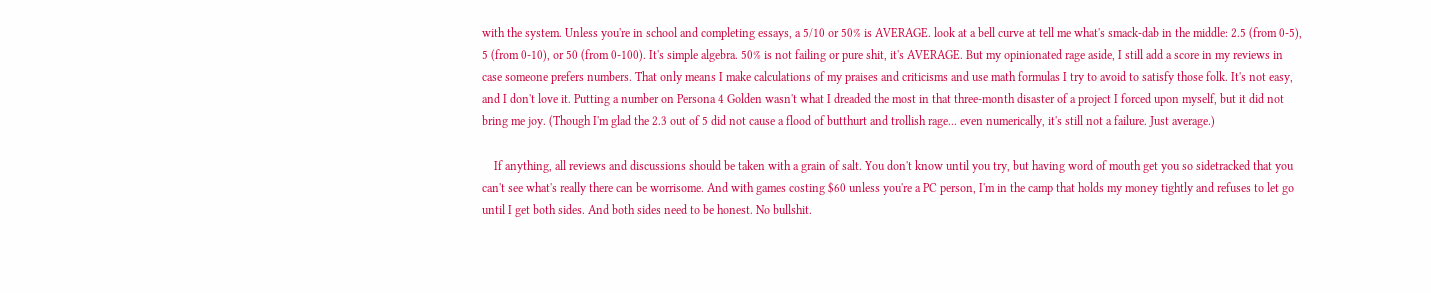with the system. Unless you're in school and completing essays, a 5/10 or 50% is AVERAGE. look at a bell curve at tell me what's smack-dab in the middle: 2.5 (from 0-5), 5 (from 0-10), or 50 (from 0-100). It's simple algebra. 50% is not failing or pure shit, it's AVERAGE. But my opinionated rage aside, I still add a score in my reviews in case someone prefers numbers. That only means I make calculations of my praises and criticisms and use math formulas I try to avoid to satisfy those folk. It's not easy, and I don't love it. Putting a number on Persona 4 Golden wasn't what I dreaded the most in that three-month disaster of a project I forced upon myself, but it did not bring me joy. (Though I'm glad the 2.3 out of 5 did not cause a flood of butthurt and trollish rage... even numerically, it's still not a failure. Just average.)

    If anything, all reviews and discussions should be taken with a grain of salt. You don't know until you try, but having word of mouth get you so sidetracked that you can't see what's really there can be worrisome. And with games costing $60 unless you're a PC person, I'm in the camp that holds my money tightly and refuses to let go until I get both sides. And both sides need to be honest. No bullshit.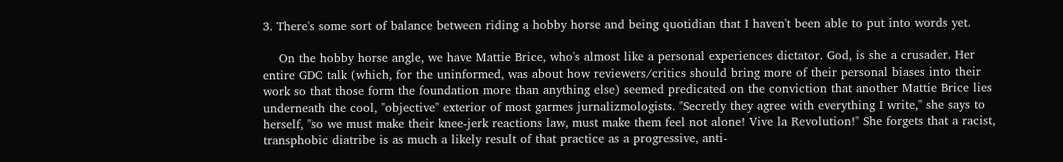3. There's some sort of balance between riding a hobby horse and being quotidian that I haven't been able to put into words yet.

    On the hobby horse angle, we have Mattie Brice, who's almost like a personal experiences dictator. God, is she a crusader. Her entire GDC talk (which, for the uninformed, was about how reviewers/critics should bring more of their personal biases into their work so that those form the foundation more than anything else) seemed predicated on the conviction that another Mattie Brice lies underneath the cool, "objective" exterior of most garmes jurnalizmologists. "Secretly they agree with everything I write," she says to herself, "so we must make their knee-jerk reactions law, must make them feel not alone! Vive la Revolution!" She forgets that a racist, transphobic diatribe is as much a likely result of that practice as a progressive, anti-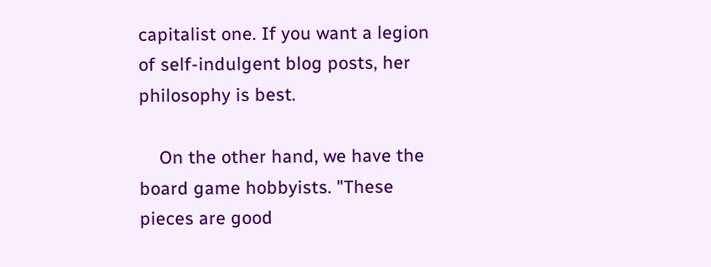capitalist one. If you want a legion of self-indulgent blog posts, her philosophy is best.

    On the other hand, we have the board game hobbyists. "These pieces are good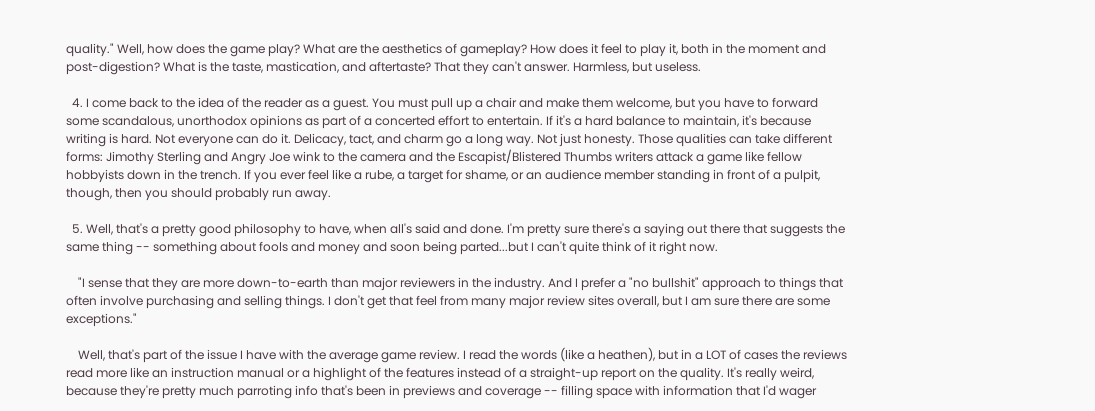quality." Well, how does the game play? What are the aesthetics of gameplay? How does it feel to play it, both in the moment and post-digestion? What is the taste, mastication, and aftertaste? That they can't answer. Harmless, but useless.

  4. I come back to the idea of the reader as a guest. You must pull up a chair and make them welcome, but you have to forward some scandalous, unorthodox opinions as part of a concerted effort to entertain. If it's a hard balance to maintain, it's because writing is hard. Not everyone can do it. Delicacy, tact, and charm go a long way. Not just honesty. Those qualities can take different forms: Jimothy Sterling and Angry Joe wink to the camera and the Escapist/Blistered Thumbs writers attack a game like fellow hobbyists down in the trench. If you ever feel like a rube, a target for shame, or an audience member standing in front of a pulpit, though, then you should probably run away.

  5. Well, that's a pretty good philosophy to have, when all's said and done. I'm pretty sure there's a saying out there that suggests the same thing -- something about fools and money and soon being parted...but I can't quite think of it right now.

    "I sense that they are more down-to-earth than major reviewers in the industry. And I prefer a "no bullshit" approach to things that often involve purchasing and selling things. I don't get that feel from many major review sites overall, but I am sure there are some exceptions."

    Well, that's part of the issue I have with the average game review. I read the words (like a heathen), but in a LOT of cases the reviews read more like an instruction manual or a highlight of the features instead of a straight-up report on the quality. It's really weird, because they're pretty much parroting info that's been in previews and coverage -- filling space with information that I'd wager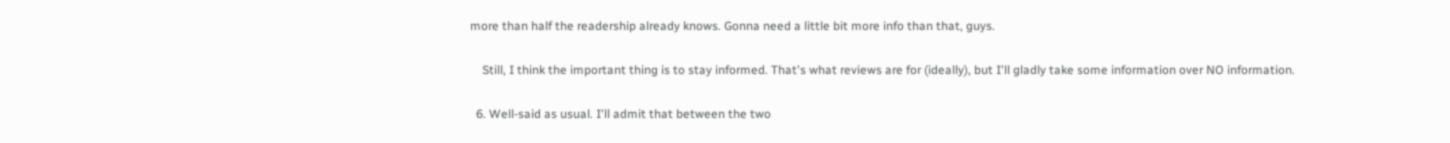more than half the readership already knows. Gonna need a little bit more info than that, guys.

    Still, I think the important thing is to stay informed. That's what reviews are for (ideally), but I'll gladly take some information over NO information.

  6. Well-said as usual. I'll admit that between the two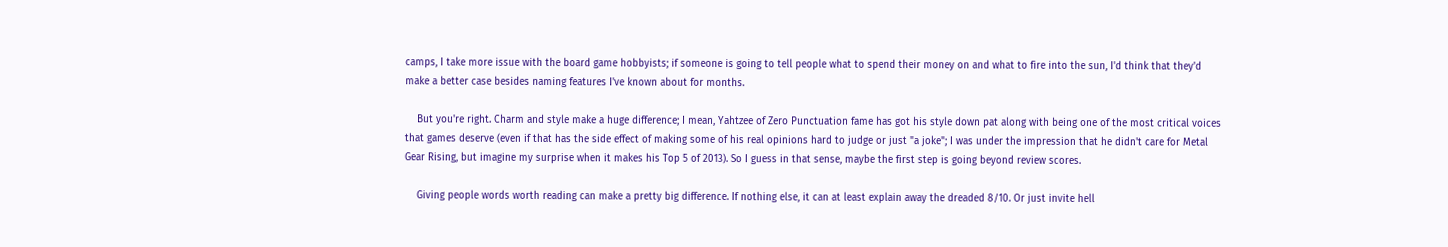camps, I take more issue with the board game hobbyists; if someone is going to tell people what to spend their money on and what to fire into the sun, I'd think that they'd make a better case besides naming features I've known about for months.

    But you're right. Charm and style make a huge difference; I mean, Yahtzee of Zero Punctuation fame has got his style down pat along with being one of the most critical voices that games deserve (even if that has the side effect of making some of his real opinions hard to judge or just "a joke"; I was under the impression that he didn't care for Metal Gear Rising, but imagine my surprise when it makes his Top 5 of 2013). So I guess in that sense, maybe the first step is going beyond review scores.

    Giving people words worth reading can make a pretty big difference. If nothing else, it can at least explain away the dreaded 8/10. Or just invite hell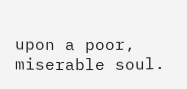upon a poor, miserable soul.